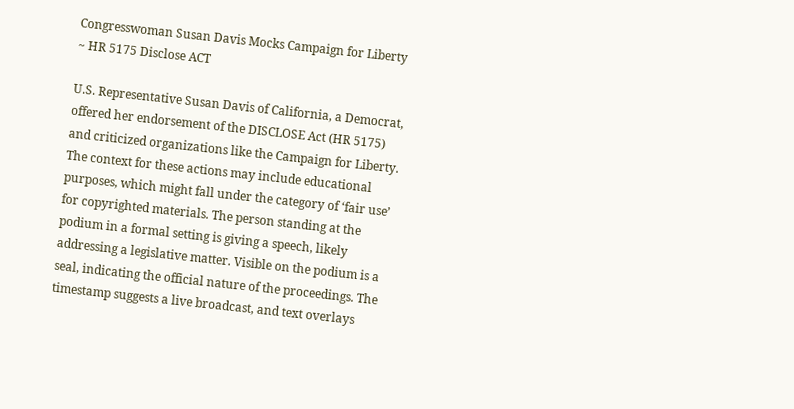Congresswoman Susan Davis Mocks Campaign for Liberty ~ HR 5175 Disclose ACT

U.S. Representative Susan Davis of California, a Democrat, offered her endorsement of the DISCLOSE Act (HR 5175) and criticized organizations like the Campaign for Liberty. The context for these actions may include educational purposes, which might fall under the category of ‘fair use’ for copyrighted materials. The person standing at the podium in a formal setting is giving a speech, likely addressing a legislative matter. Visible on the podium is a seal, indicating the official nature of the proceedings. The timestamp suggests a live broadcast, and text overlays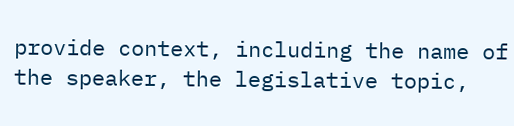provide context, including the name of the speaker, the legislative topic,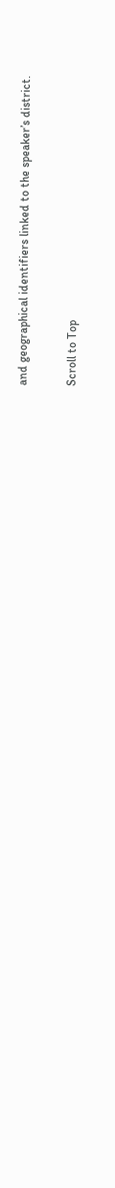and geographical identifiers linked to the speaker’s district.

Scroll to Top